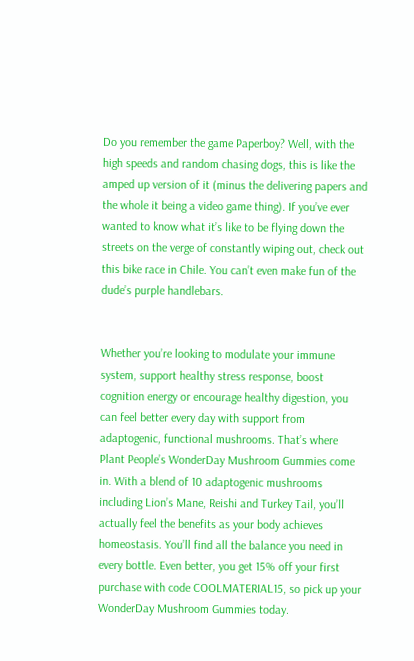Do you remember the game Paperboy? Well, with the high speeds and random chasing dogs, this is like the amped up version of it (minus the delivering papers and the whole it being a video game thing). If you’ve ever wanted to know what it’s like to be flying down the streets on the verge of constantly wiping out, check out this bike race in Chile. You can’t even make fun of the dude’s purple handlebars.


Whether you’re looking to modulate your immune system, support healthy stress response, boost cognition energy or encourage healthy digestion, you can feel better every day with support from adaptogenic, functional mushrooms. That’s where Plant People’s WonderDay Mushroom Gummies come in. With a blend of 10 adaptogenic mushrooms including Lion’s Mane, Reishi and Turkey Tail, you’ll actually feel the benefits as your body achieves homeostasis. You’ll find all the balance you need in every bottle. Even better, you get 15% off your first purchase with code COOLMATERIAL15, so pick up your WonderDay Mushroom Gummies today.